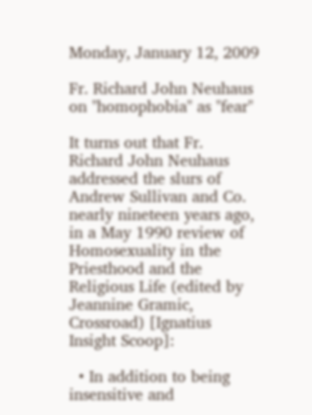Monday, January 12, 2009

Fr. Richard John Neuhaus on "homophobia" as "fear"

It turns out that Fr. Richard John Neuhaus addressed the slurs of Andrew Sullivan and Co. nearly nineteen years ago, in a May 1990 review of Homosexuality in the Priesthood and the Religious Life (edited by Jeannine Gramic, Crossroad) [Ignatius Insight Scoop]:

  • In addition to being insensitive and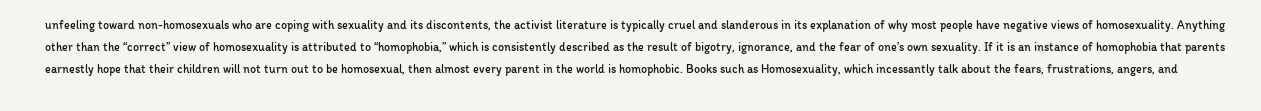unfeeling toward non-homosexuals who are coping with sexuality and its discontents, the activist literature is typically cruel and slanderous in its explanation of why most people have negative views of homosexuality. Anything other than the “correct” view of homosexuality is attributed to “homophobia,” which is consistently described as the result of bigotry, ignorance, and the fear of one’s own sexuality. If it is an instance of homophobia that parents earnestly hope that their children will not turn out to be homosexual, then almost every parent in the world is homophobic. Books such as Homosexuality, which incessantly talk about the fears, frustrations, angers, and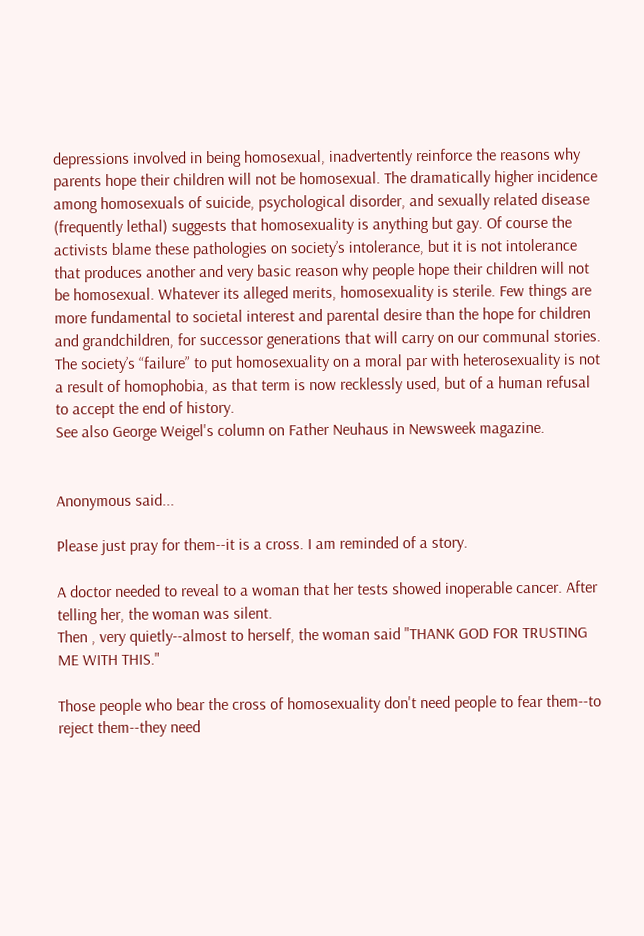depressions involved in being homosexual, inadvertently reinforce the reasons why parents hope their children will not be homosexual. The dramatically higher incidence among homosexuals of suicide, psychological disorder, and sexually related disease (frequently lethal) suggests that homosexuality is anything but gay. Of course the activists blame these pathologies on society’s intolerance, but it is not intolerance that produces another and very basic reason why people hope their children will not be homosexual. Whatever its alleged merits, homosexuality is sterile. Few things are more fundamental to societal interest and parental desire than the hope for children and grandchildren, for successor generations that will carry on our communal stories. The society’s “failure” to put homosexuality on a moral par with heterosexuality is not a result of homophobia, as that term is now recklessly used, but of a human refusal to accept the end of history.
See also George Weigel's column on Father Neuhaus in Newsweek magazine.


Anonymous said...

Please just pray for them--it is a cross. I am reminded of a story.

A doctor needed to reveal to a woman that her tests showed inoperable cancer. After telling her, the woman was silent.
Then , very quietly--almost to herself, the woman said "THANK GOD FOR TRUSTING ME WITH THIS."

Those people who bear the cross of homosexuality don't need people to fear them--to reject them--they need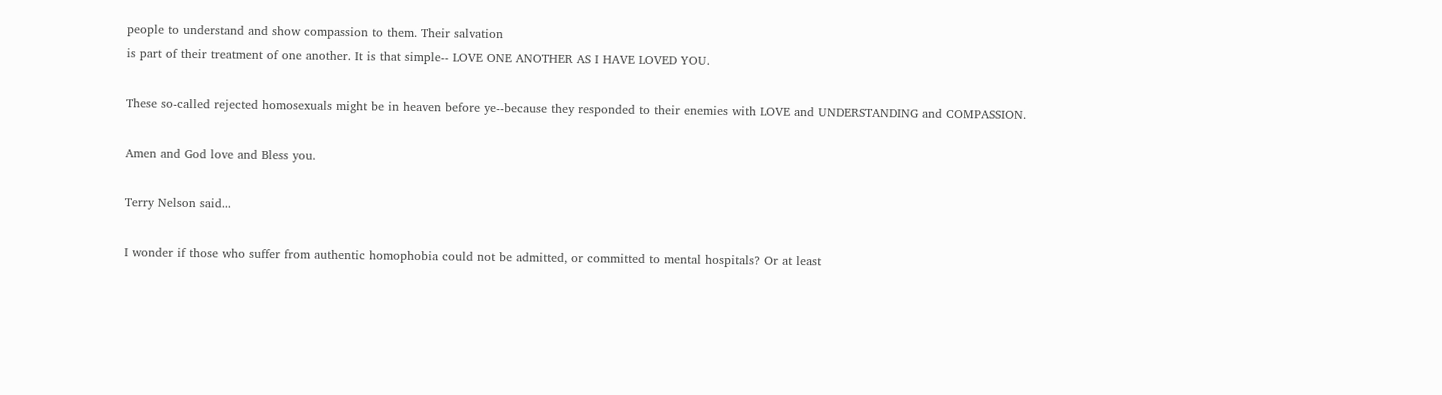people to understand and show compassion to them. Their salvation
is part of their treatment of one another. It is that simple-- LOVE ONE ANOTHER AS I HAVE LOVED YOU.

These so-called rejected homosexuals might be in heaven before ye--because they responded to their enemies with LOVE and UNDERSTANDING and COMPASSION.

Amen and God love and Bless you.

Terry Nelson said...

I wonder if those who suffer from authentic homophobia could not be admitted, or committed to mental hospitals? Or at least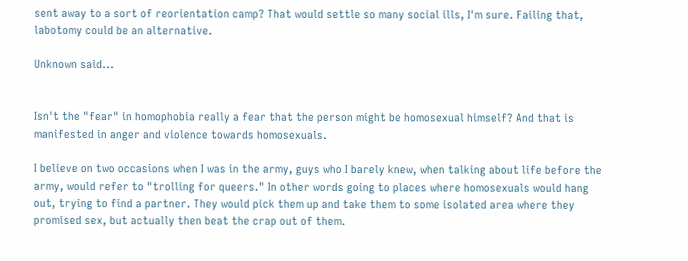sent away to a sort of reorientation camp? That would settle so many social ills, I'm sure. Failing that, labotomy could be an alternative.

Unknown said...


Isn't the "fear" in homophobia really a fear that the person might be homosexual himself? And that is manifested in anger and violence towards homosexuals.

I believe on two occasions when I was in the army, guys who I barely knew, when talking about life before the army, would refer to "trolling for queers." In other words going to places where homosexuals would hang out, trying to find a partner. They would pick them up and take them to some isolated area where they promised sex, but actually then beat the crap out of them.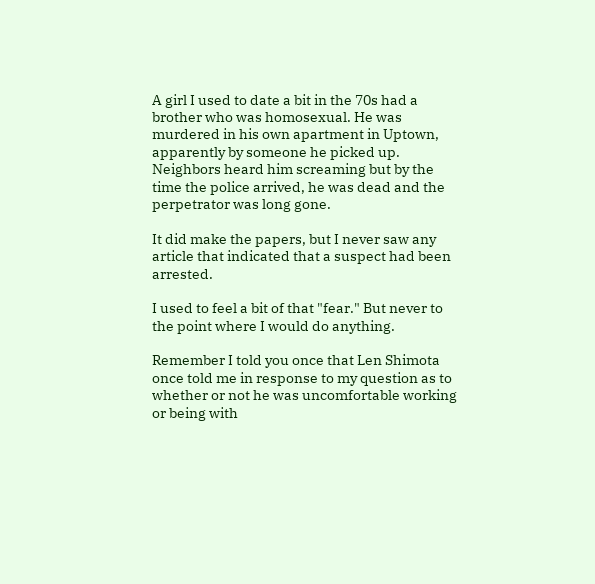A girl I used to date a bit in the 70s had a brother who was homosexual. He was murdered in his own apartment in Uptown, apparently by someone he picked up. Neighbors heard him screaming but by the time the police arrived, he was dead and the perpetrator was long gone.

It did make the papers, but I never saw any article that indicated that a suspect had been arrested.

I used to feel a bit of that "fear." But never to the point where I would do anything.

Remember I told you once that Len Shimota once told me in response to my question as to whether or not he was uncomfortable working or being with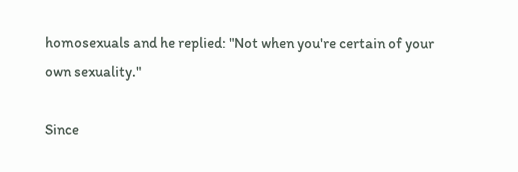homosexuals and he replied: "Not when you're certain of your own sexuality."

Since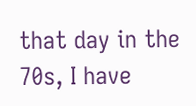that day in the 70s, I have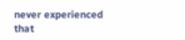never experienced that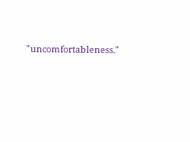"uncomfortableness."